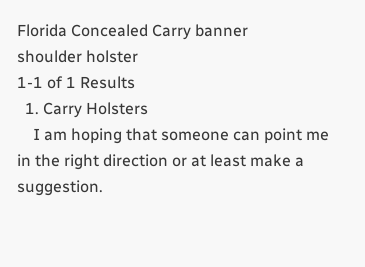Florida Concealed Carry banner
shoulder holster
1-1 of 1 Results
  1. Carry Holsters
    I am hoping that someone can point me in the right direction or at least make a suggestion.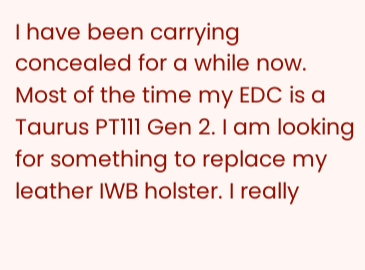I have been carrying concealed for a while now. Most of the time my EDC is a Taurus PT111 Gen 2. I am looking for something to replace my leather IWB holster. I really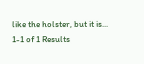like the holster, but it is...
1-1 of 1 Results